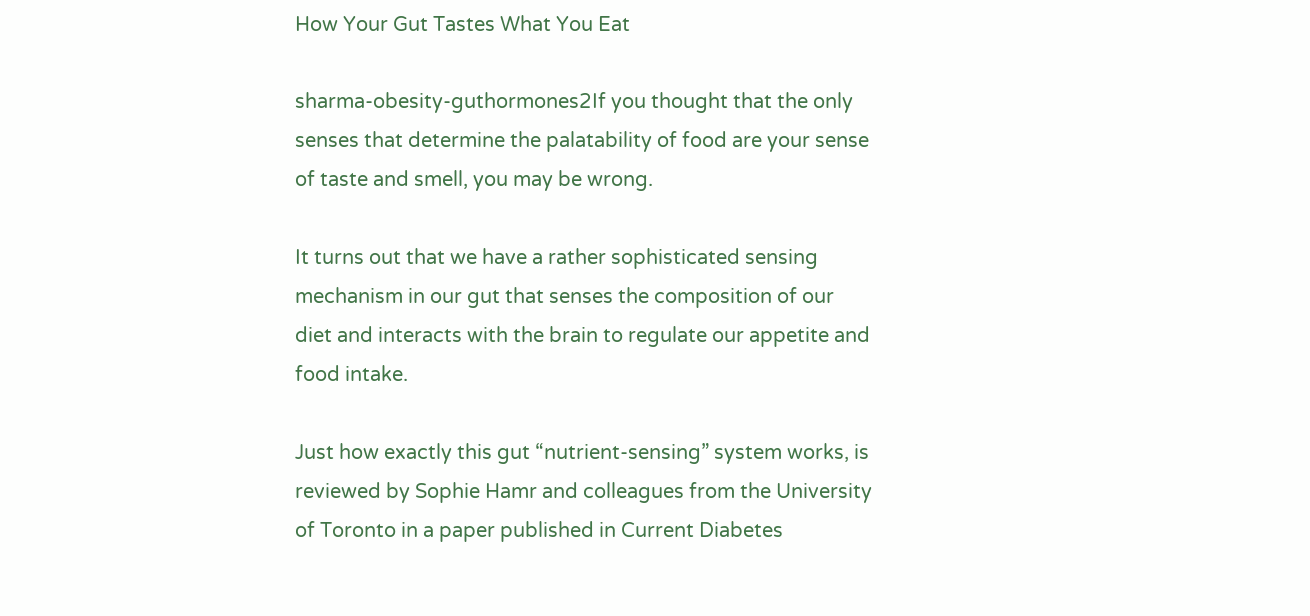How Your Gut Tastes What You Eat

sharma-obesity-guthormones2If you thought that the only senses that determine the palatability of food are your sense of taste and smell, you may be wrong.

It turns out that we have a rather sophisticated sensing mechanism in our gut that senses the composition of our diet and interacts with the brain to regulate our appetite and food intake.

Just how exactly this gut “nutrient-sensing” system works, is reviewed by Sophie Hamr and colleagues from the University of Toronto in a paper published in Current Diabetes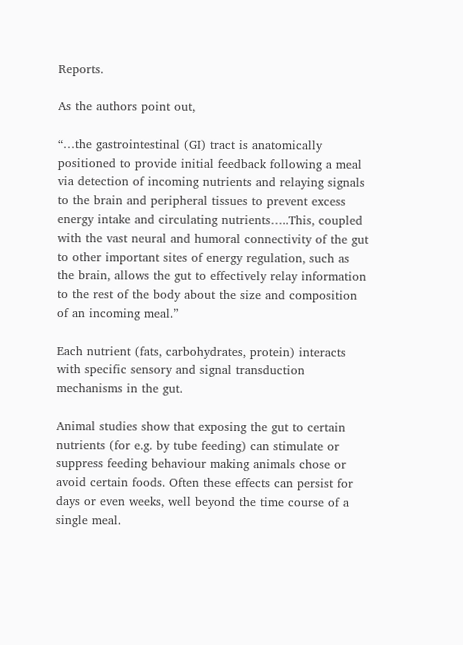Reports.

As the authors point out,

“…the gastrointestinal (GI) tract is anatomically positioned to provide initial feedback following a meal via detection of incoming nutrients and relaying signals to the brain and peripheral tissues to prevent excess energy intake and circulating nutrients…..This, coupled with the vast neural and humoral connectivity of the gut to other important sites of energy regulation, such as the brain, allows the gut to effectively relay information to the rest of the body about the size and composition of an incoming meal.”

Each nutrient (fats, carbohydrates, protein) interacts with specific sensory and signal transduction mechanisms in the gut.

Animal studies show that exposing the gut to certain nutrients (for e.g. by tube feeding) can stimulate or suppress feeding behaviour making animals chose or avoid certain foods. Often these effects can persist for days or even weeks, well beyond the time course of a single meal.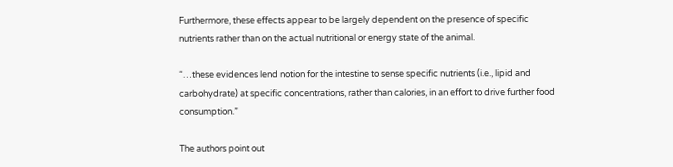Furthermore, these effects appear to be largely dependent on the presence of specific nutrients rather than on the actual nutritional or energy state of the animal.

“…these evidences lend notion for the intestine to sense specific nutrients (i.e., lipid and carbohydrate) at specific concentrations, rather than calories, in an effort to drive further food consumption.”

The authors point out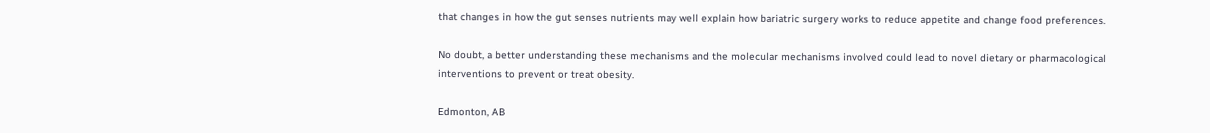that changes in how the gut senses nutrients may well explain how bariatric surgery works to reduce appetite and change food preferences.

No doubt, a better understanding these mechanisms and the molecular mechanisms involved could lead to novel dietary or pharmacological interventions to prevent or treat obesity.

Edmonton, AB